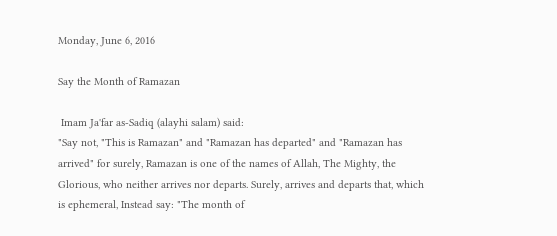Monday, June 6, 2016

Say the Month of Ramazan

 Imam Ja'far as-Sadiq (alayhi salam) said:
"Say not, "This is Ramazan" and "Ramazan has departed" and "Ramazan has arrived" for surely, Ramazan is one of the names of Allah, The Mighty, the Glorious, who neither arrives nor departs. Surely, arrives and departs that, which is ephemeral, Instead say: "The month of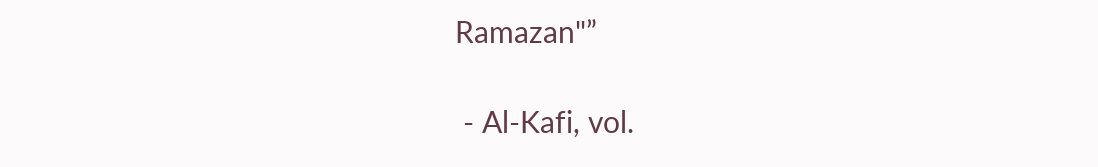Ramazan"”

 - Al-Kafi, vol.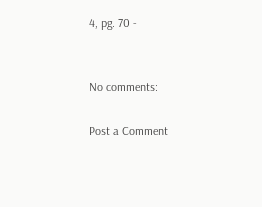4, pg. 70 -


No comments:

Post a Comment